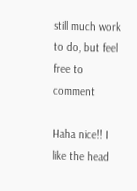still much work to do, but feel free to comment

Haha nice!! I like the head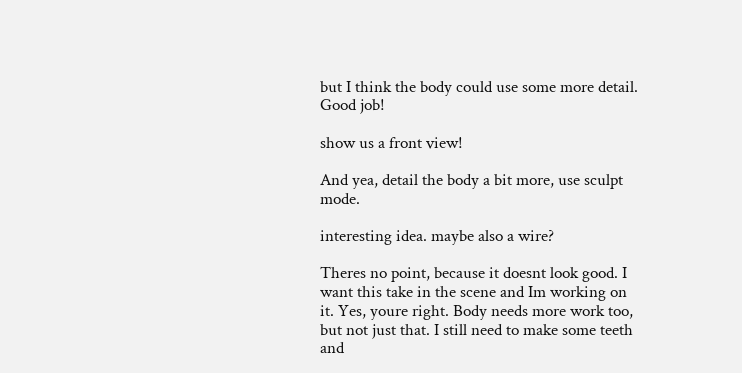but I think the body could use some more detail. Good job!

show us a front view!

And yea, detail the body a bit more, use sculpt mode.

interesting idea. maybe also a wire?

Theres no point, because it doesnt look good. I want this take in the scene and Im working on it. Yes, youre right. Body needs more work too, but not just that. I still need to make some teeth and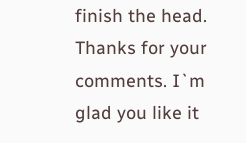finish the head. Thanks for your comments. I`m glad you like it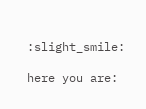:slight_smile:

here you are: